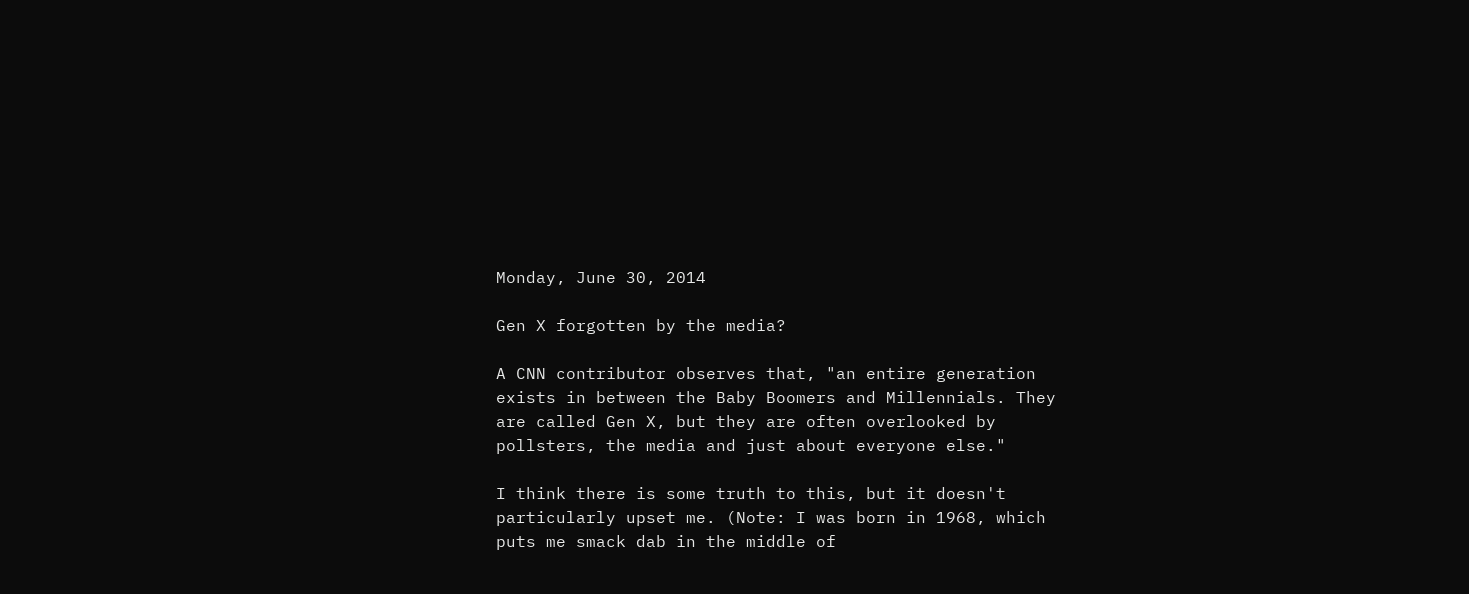Monday, June 30, 2014

Gen X forgotten by the media?

A CNN contributor observes that, "an entire generation exists in between the Baby Boomers and Millennials. They are called Gen X, but they are often overlooked by pollsters, the media and just about everyone else."

I think there is some truth to this, but it doesn't particularly upset me. (Note: I was born in 1968, which puts me smack dab in the middle of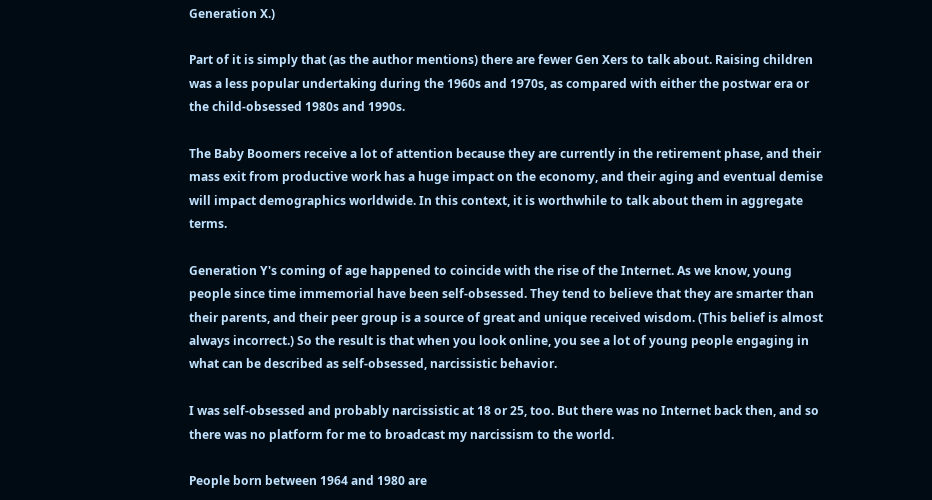Generation X.)

Part of it is simply that (as the author mentions) there are fewer Gen Xers to talk about. Raising children was a less popular undertaking during the 1960s and 1970s, as compared with either the postwar era or the child-obsessed 1980s and 1990s.

The Baby Boomers receive a lot of attention because they are currently in the retirement phase, and their mass exit from productive work has a huge impact on the economy, and their aging and eventual demise will impact demographics worldwide. In this context, it is worthwhile to talk about them in aggregate terms.

Generation Y's coming of age happened to coincide with the rise of the Internet. As we know, young people since time immemorial have been self-obsessed. They tend to believe that they are smarter than their parents, and their peer group is a source of great and unique received wisdom. (This belief is almost always incorrect.) So the result is that when you look online, you see a lot of young people engaging in what can be described as self-obsessed, narcissistic behavior.

I was self-obsessed and probably narcissistic at 18 or 25, too. But there was no Internet back then, and so there was no platform for me to broadcast my narcissism to the world.

People born between 1964 and 1980 are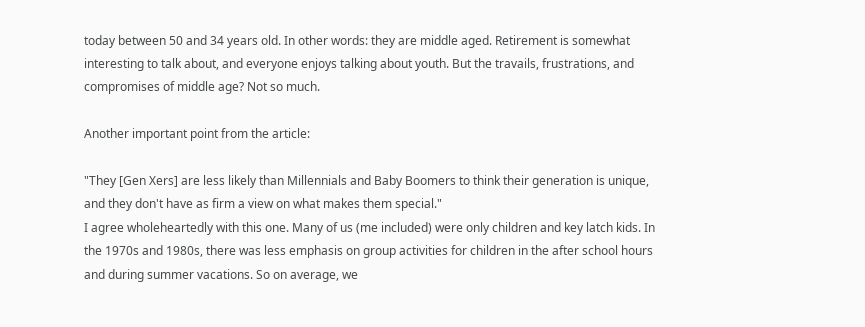today between 50 and 34 years old. In other words: they are middle aged. Retirement is somewhat interesting to talk about, and everyone enjoys talking about youth. But the travails, frustrations, and compromises of middle age? Not so much.

Another important point from the article:

"They [Gen Xers] are less likely than Millennials and Baby Boomers to think their generation is unique, and they don't have as firm a view on what makes them special."
I agree wholeheartedly with this one. Many of us (me included) were only children and key latch kids. In the 1970s and 1980s, there was less emphasis on group activities for children in the after school hours and during summer vacations. So on average, we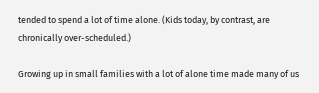tended to spend a lot of time alone. (Kids today, by contrast, are chronically over-scheduled.)

Growing up in small families with a lot of alone time made many of us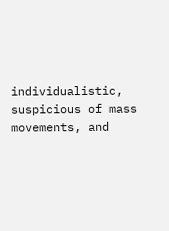individualistic, suspicious of mass movements, and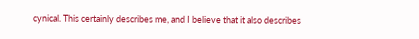cynical. This certainly describes me, and I believe that it also describes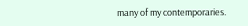many of my contemporaries.